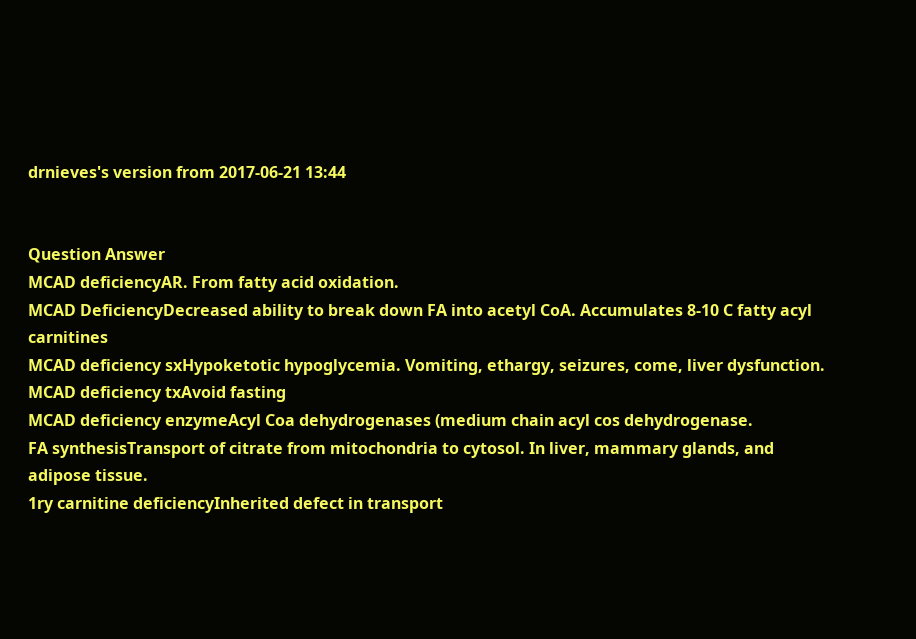drnieves's version from 2017-06-21 13:44


Question Answer
MCAD deficiencyAR. From fatty acid oxidation.
MCAD DeficiencyDecreased ability to break down FA into acetyl CoA. Accumulates 8-10 C fatty acyl carnitines
MCAD deficiency sxHypoketotic hypoglycemia. Vomiting, ethargy, seizures, come, liver dysfunction.
MCAD deficiency txAvoid fasting
MCAD deficiency enzymeAcyl Coa dehydrogenases (medium chain acyl cos dehydrogenase.
FA synthesisTransport of citrate from mitochondria to cytosol. In liver, mammary glands, and adipose tissue.
1ry carnitine deficiencyInherited defect in transport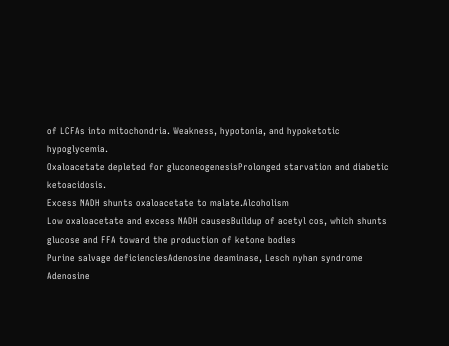of LCFAs into mitochondria. Weakness, hypotonia, and hypoketotic hypoglycemia.
Oxaloacetate depleted for gluconeogenesisProlonged starvation and diabetic ketoacidosis.
Excess NADH shunts oxaloacetate to malate.Alcoholism
Low oxaloacetate and excess NADH causesBuildup of acetyl cos, which shunts glucose and FFA toward the production of ketone bodies
Purine salvage deficienciesAdenosine deaminase, Lesch nyhan syndrome
Adenosine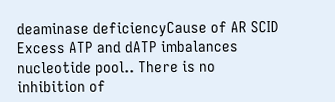deaminase deficiencyCause of AR SCID
Excess ATP and dATP imbalances nucleotide pool.. There is no inhibition of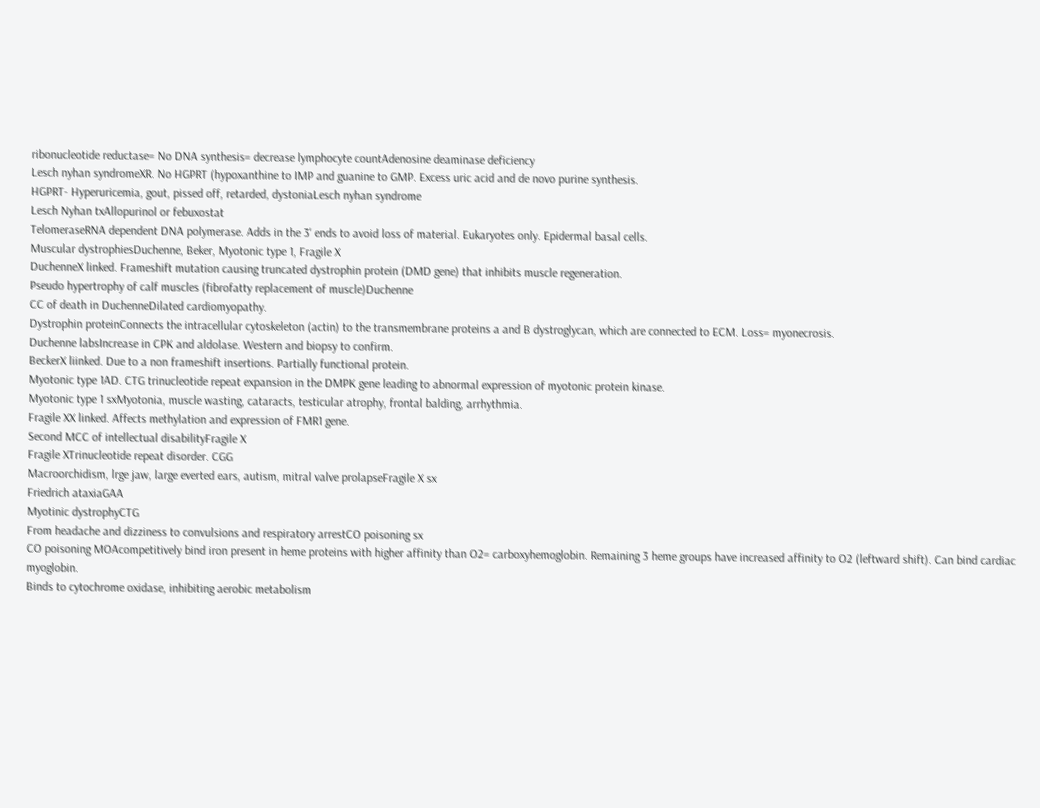ribonucleotide reductase= No DNA synthesis= decrease lymphocyte countAdenosine deaminase deficiency
Lesch nyhan syndromeXR. No HGPRT (hypoxanthine to IMP and guanine to GMP. Excess uric acid and de novo purine synthesis.
HGPRT- Hyperuricemia, gout, pissed off, retarded, dystoniaLesch nyhan syndrome
Lesch Nyhan txAllopurinol or febuxostat
TelomeraseRNA dependent DNA polymerase. Adds in the 3' ends to avoid loss of material. Eukaryotes only. Epidermal basal cells.
Muscular dystrophiesDuchenne, Beker, Myotonic type 1, Fragile X
DuchenneX linked. Frameshift mutation causing truncated dystrophin protein (DMD gene) that inhibits muscle regeneration.
Pseudo hypertrophy of calf muscles (fibrofatty replacement of muscle)Duchenne
CC of death in DuchenneDilated cardiomyopathy.
Dystrophin proteinConnects the intracellular cytoskeleton (actin) to the transmembrane proteins a and B dystroglycan, which are connected to ECM. Loss= myonecrosis.
Duchenne labsIncrease in CPK and aldolase. Western and biopsy to confirm.
BeckerX liinked. Due to a non frameshift insertions. Partially functional protein.
Myotonic type 1AD. CTG trinucleotide repeat expansion in the DMPK gene leading to abnormal expression of myotonic protein kinase.
Myotonic type 1 sxMyotonia, muscle wasting, cataracts, testicular atrophy, frontal balding, arrhythmia.
Fragile XX linked. Affects methylation and expression of FMR1 gene.
Second MCC of intellectual disabilityFragile X
Fragile XTrinucleotide repeat disorder. CGG
Macroorchidism, lrge jaw, large everted ears, autism, mitral valve prolapseFragile X sx
Friedrich ataxiaGAA
Myotinic dystrophyCTG
From headache and dizziness to convulsions and respiratory arrestCO poisoning sx
CO poisoning MOAcompetitively bind iron present in heme proteins with higher affinity than O2= carboxyhemoglobin. Remaining 3 heme groups have increased affinity to O2 (leftward shift). Can bind cardiac myoglobin.
Binds to cytochrome oxidase, inhibiting aerobic metabolism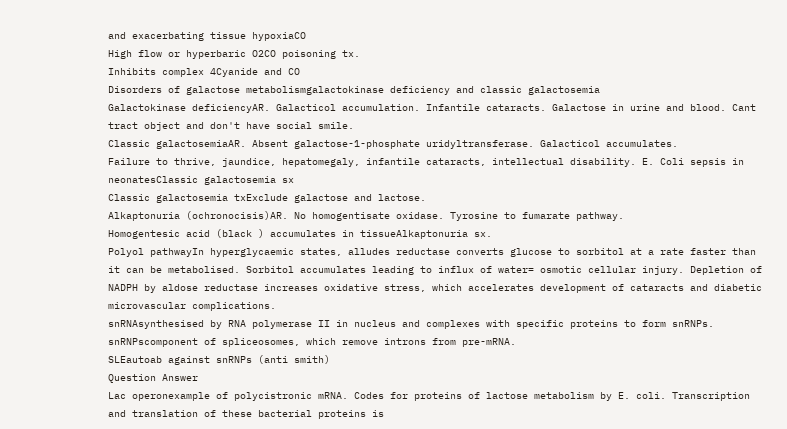and exacerbating tissue hypoxiaCO
High flow or hyperbaric O2CO poisoning tx.
Inhibits complex 4Cyanide and CO
Disorders of galactose metabolismgalactokinase deficiency and classic galactosemia
Galactokinase deficiencyAR. Galacticol accumulation. Infantile cataracts. Galactose in urine and blood. Cant tract object and don't have social smile.
Classic galactosemiaAR. Absent galactose-1-phosphate uridyltransferase. Galacticol accumulates.
Failure to thrive, jaundice, hepatomegaly, infantile cataracts, intellectual disability. E. Coli sepsis in neonatesClassic galactosemia sx
Classic galactosemia txExclude galactose and lactose.
Alkaptonuria (ochronocisis)AR. No homogentisate oxidase. Tyrosine to fumarate pathway.
Homogentesic acid (black ) accumulates in tissueAlkaptonuria sx.
Polyol pathwayIn hyperglycaemic states, alludes reductase converts glucose to sorbitol at a rate faster than it can be metabolised. Sorbitol accumulates leading to influx of water= osmotic cellular injury. Depletion of NADPH by aldose reductase increases oxidative stress, which accelerates development of cataracts and diabetic microvascular complications.
snRNAsynthesised by RNA polymerase II in nucleus and complexes with specific proteins to form snRNPs.
snRNPscomponent of spliceosomes, which remove introns from pre-mRNA.
SLEautoab against snRNPs (anti smith)
Question Answer
Lac operonexample of polycistronic mRNA. Codes for proteins of lactose metabolism by E. coli. Transcription and translation of these bacterial proteins is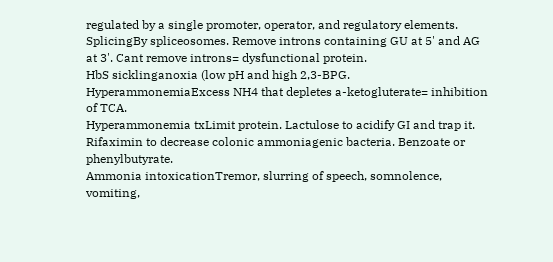regulated by a single promoter, operator, and regulatory elements.
SplicingBy spliceosomes. Remove introns containing GU at 5' and AG at 3'. Cant remove introns= dysfunctional protein.
HbS sicklinganoxia (low pH and high 2,3-BPG.
HyperammonemiaExcess NH4 that depletes a-ketogluterate= inhibition of TCA.
Hyperammonemia txLimit protein. Lactulose to acidify GI and trap it. Rifaximin to decrease colonic ammoniagenic bacteria. Benzoate or phenylbutyrate.
Ammonia intoxicationTremor, slurring of speech, somnolence, vomiting,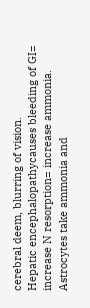cerebral deem, blurring of vision.
Hepatic encephalopathycauses bleeding of GI= increase N resorption= increase ammonia.
Astrocytes take ammonia and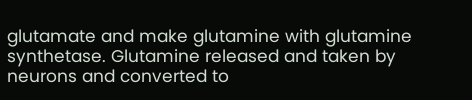glutamate and make glutamine with glutamine synthetase. Glutamine released and taken by neurons and converted to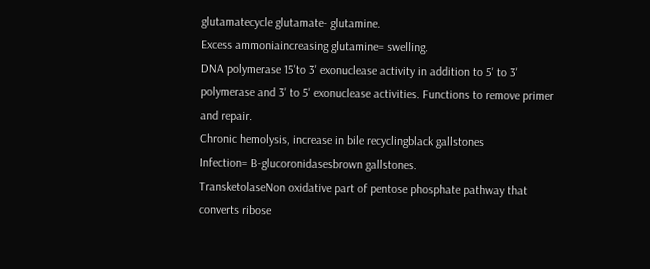glutamatecycle glutamate- glutamine.
Excess ammoniaincreasing glutamine= swelling.
DNA polymerase 15'to 3' exonuclease activity in addition to 5' to 3' polymerase and 3' to 5' exonuclease activities. Functions to remove primer and repair.
Chronic hemolysis, increase in bile recyclingblack gallstones
Infection= B-glucoronidasesbrown gallstones.
TransketolaseNon oxidative part of pentose phosphate pathway that converts ribose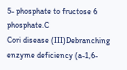5- phosphate to fructose 6 phosphate.C
Cori disease (III)Debranching enzyme deficiency (a-1,6-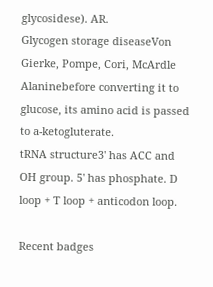glycosidese). AR.
Glycogen storage diseaseVon Gierke, Pompe, Cori, McArdle
Alaninebefore converting it to glucose, its amino acid is passed to a-ketogluterate.
tRNA structure3' has ACC and OH group. 5' has phosphate. D loop + T loop + anticodon loop.

Recent badges